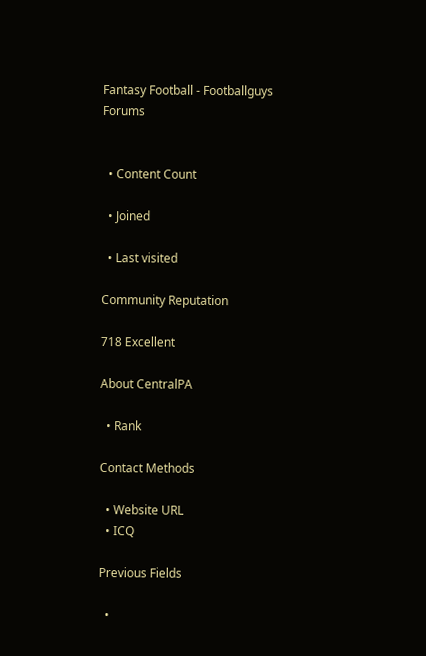Fantasy Football - Footballguys Forums


  • Content Count

  • Joined

  • Last visited

Community Reputation

718 Excellent

About CentralPA

  • Rank

Contact Methods

  • Website URL
  • ICQ

Previous Fields

  •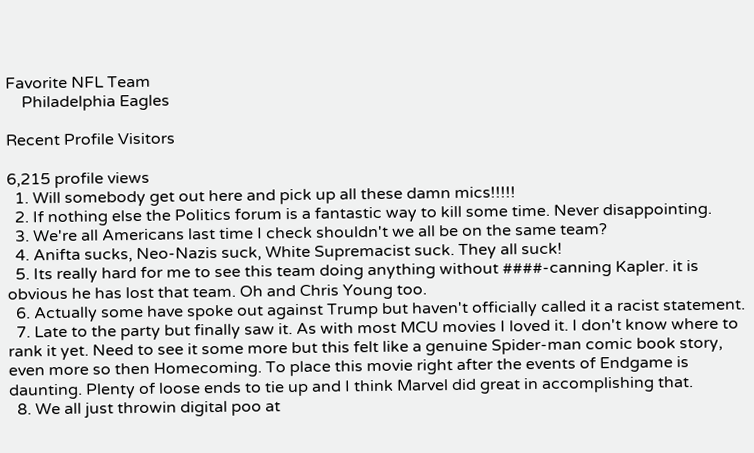Favorite NFL Team
    Philadelphia Eagles

Recent Profile Visitors

6,215 profile views
  1. Will somebody get out here and pick up all these damn mics!!!!!
  2. If nothing else the Politics forum is a fantastic way to kill some time. Never disappointing.
  3. We're all Americans last time I check shouldn't we all be on the same team?
  4. Anifta sucks, Neo-Nazis suck, White Supremacist suck. They all suck!
  5. Its really hard for me to see this team doing anything without ####-canning Kapler. it is obvious he has lost that team. Oh and Chris Young too.
  6. Actually some have spoke out against Trump but haven't officially called it a racist statement.
  7. Late to the party but finally saw it. As with most MCU movies I loved it. I don't know where to rank it yet. Need to see it some more but this felt like a genuine Spider-man comic book story, even more so then Homecoming. To place this movie right after the events of Endgame is daunting. Plenty of loose ends to tie up and I think Marvel did great in accomplishing that.
  8. We all just throwin digital poo at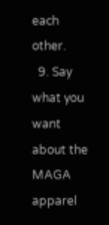each other.
  9. Say what you want about the MAGA apparel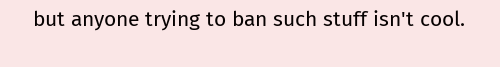but anyone trying to ban such stuff isn't cool.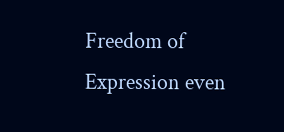Freedom of Expression even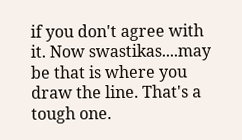if you don't agree with it. Now swastikas....may be that is where you draw the line. That's a tough one.